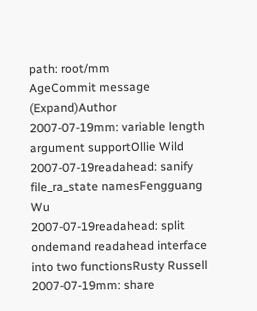path: root/mm
AgeCommit message (Expand)Author
2007-07-19mm: variable length argument supportOllie Wild
2007-07-19readahead: sanify file_ra_state namesFengguang Wu
2007-07-19readahead: split ondemand readahead interface into two functionsRusty Russell
2007-07-19mm: share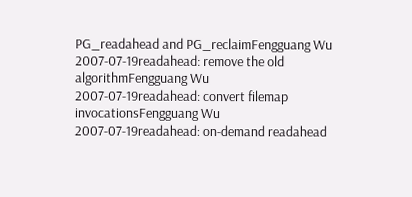PG_readahead and PG_reclaimFengguang Wu
2007-07-19readahead: remove the old algorithmFengguang Wu
2007-07-19readahead: convert filemap invocationsFengguang Wu
2007-07-19readahead: on-demand readahead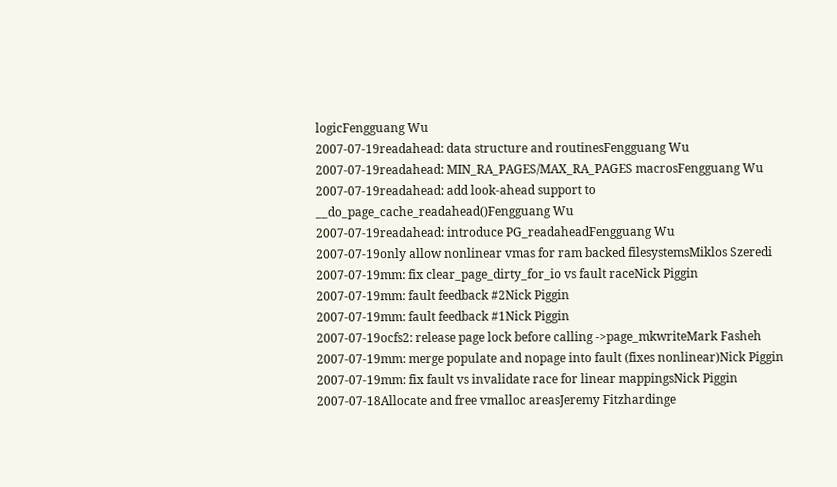logicFengguang Wu
2007-07-19readahead: data structure and routinesFengguang Wu
2007-07-19readahead: MIN_RA_PAGES/MAX_RA_PAGES macrosFengguang Wu
2007-07-19readahead: add look-ahead support to __do_page_cache_readahead()Fengguang Wu
2007-07-19readahead: introduce PG_readaheadFengguang Wu
2007-07-19only allow nonlinear vmas for ram backed filesystemsMiklos Szeredi
2007-07-19mm: fix clear_page_dirty_for_io vs fault raceNick Piggin
2007-07-19mm: fault feedback #2Nick Piggin
2007-07-19mm: fault feedback #1Nick Piggin
2007-07-19ocfs2: release page lock before calling ->page_mkwriteMark Fasheh
2007-07-19mm: merge populate and nopage into fault (fixes nonlinear)Nick Piggin
2007-07-19mm: fix fault vs invalidate race for linear mappingsNick Piggin
2007-07-18Allocate and free vmalloc areasJeremy Fitzhardinge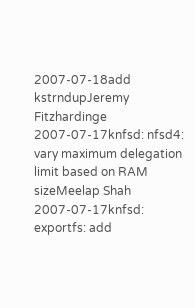2007-07-18add kstrndupJeremy Fitzhardinge
2007-07-17knfsd: nfsd4: vary maximum delegation limit based on RAM sizeMeelap Shah
2007-07-17knfsd: exportfs: add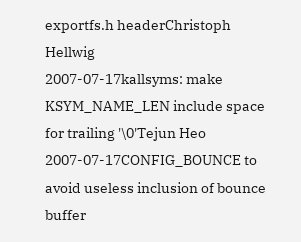exportfs.h headerChristoph Hellwig
2007-07-17kallsyms: make KSYM_NAME_LEN include space for trailing '\0'Tejun Heo
2007-07-17CONFIG_BOUNCE to avoid useless inclusion of bounce buffer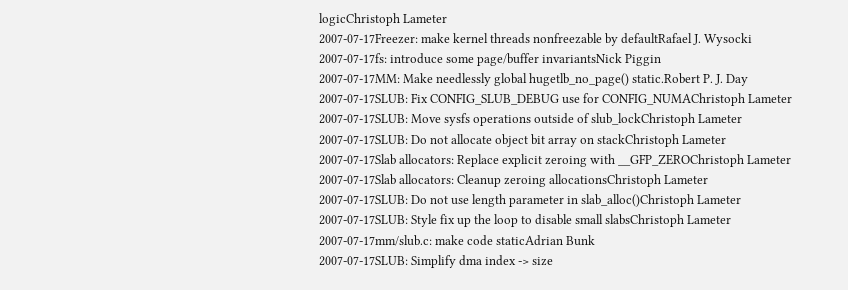logicChristoph Lameter
2007-07-17Freezer: make kernel threads nonfreezable by defaultRafael J. Wysocki
2007-07-17fs: introduce some page/buffer invariantsNick Piggin
2007-07-17MM: Make needlessly global hugetlb_no_page() static.Robert P. J. Day
2007-07-17SLUB: Fix CONFIG_SLUB_DEBUG use for CONFIG_NUMAChristoph Lameter
2007-07-17SLUB: Move sysfs operations outside of slub_lockChristoph Lameter
2007-07-17SLUB: Do not allocate object bit array on stackChristoph Lameter
2007-07-17Slab allocators: Replace explicit zeroing with __GFP_ZEROChristoph Lameter
2007-07-17Slab allocators: Cleanup zeroing allocationsChristoph Lameter
2007-07-17SLUB: Do not use length parameter in slab_alloc()Christoph Lameter
2007-07-17SLUB: Style fix up the loop to disable small slabsChristoph Lameter
2007-07-17mm/slub.c: make code staticAdrian Bunk
2007-07-17SLUB: Simplify dma index -> size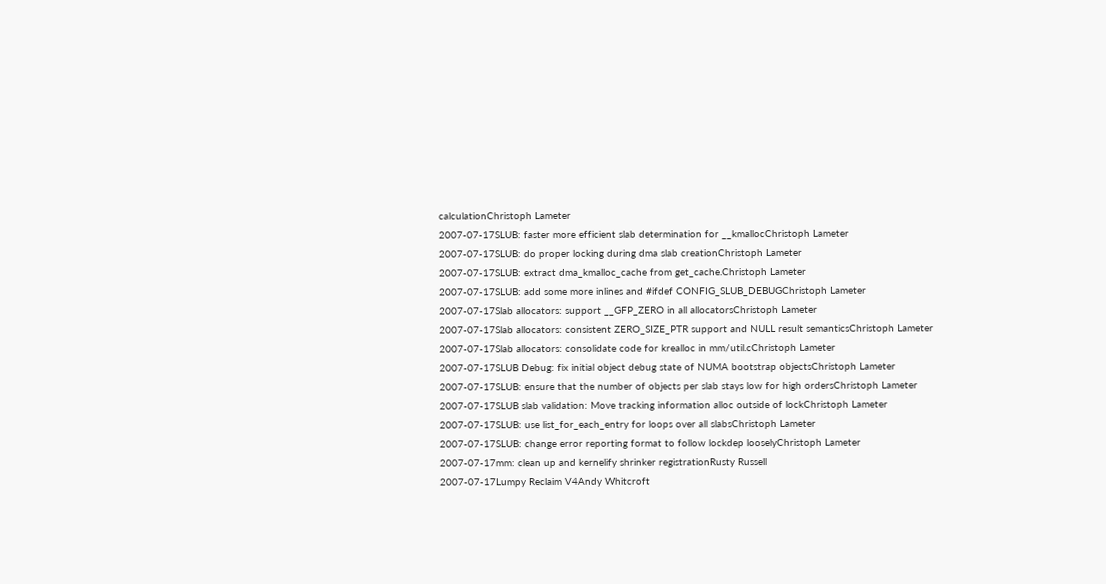calculationChristoph Lameter
2007-07-17SLUB: faster more efficient slab determination for __kmallocChristoph Lameter
2007-07-17SLUB: do proper locking during dma slab creationChristoph Lameter
2007-07-17SLUB: extract dma_kmalloc_cache from get_cache.Christoph Lameter
2007-07-17SLUB: add some more inlines and #ifdef CONFIG_SLUB_DEBUGChristoph Lameter
2007-07-17Slab allocators: support __GFP_ZERO in all allocatorsChristoph Lameter
2007-07-17Slab allocators: consistent ZERO_SIZE_PTR support and NULL result semanticsChristoph Lameter
2007-07-17Slab allocators: consolidate code for krealloc in mm/util.cChristoph Lameter
2007-07-17SLUB Debug: fix initial object debug state of NUMA bootstrap objectsChristoph Lameter
2007-07-17SLUB: ensure that the number of objects per slab stays low for high ordersChristoph Lameter
2007-07-17SLUB slab validation: Move tracking information alloc outside of lockChristoph Lameter
2007-07-17SLUB: use list_for_each_entry for loops over all slabsChristoph Lameter
2007-07-17SLUB: change error reporting format to follow lockdep looselyChristoph Lameter
2007-07-17mm: clean up and kernelify shrinker registrationRusty Russell
2007-07-17Lumpy Reclaim V4Andy Whitcroft